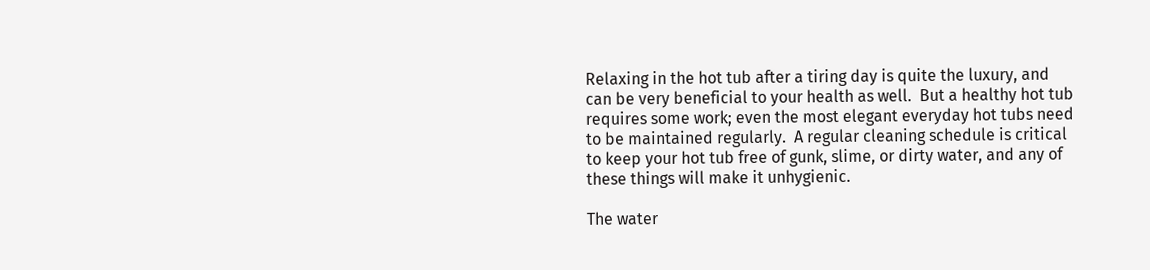Relaxing in the hot tub after a tiring day is quite the luxury, and can be very beneficial to your health as well.  But a healthy hot tub requires some work; even the most elegant everyday hot tubs need to be maintained regularly.  A regular cleaning schedule is critical to keep your hot tub free of gunk, slime, or dirty water, and any of these things will make it unhygienic.

The water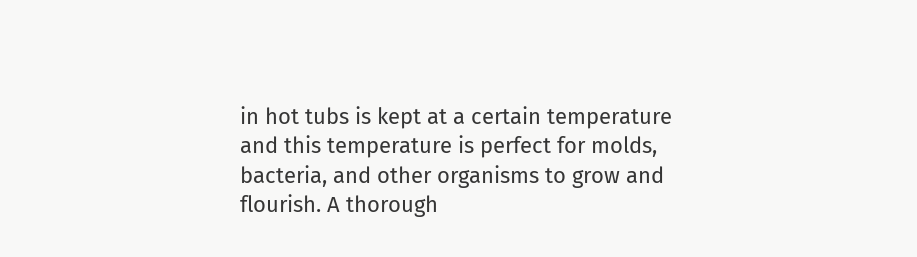in hot tubs is kept at a certain temperature and this temperature is perfect for molds, bacteria, and other organisms to grow and flourish. A thorough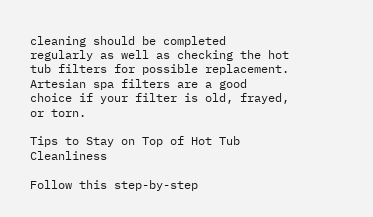cleaning should be completed regularly as well as checking the hot tub filters for possible replacement. Artesian spa filters are a good choice if your filter is old, frayed, or torn.

Tips to Stay on Top of Hot Tub Cleanliness

Follow this step-by-step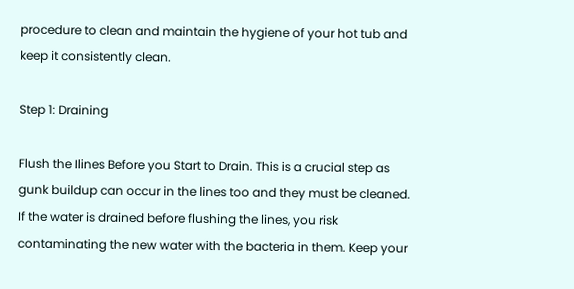procedure to clean and maintain the hygiene of your hot tub and keep it consistently clean.

Step 1: Draining

Flush the Ilines Before you Start to Drain. This is a crucial step as gunk buildup can occur in the lines too and they must be cleaned.  If the water is drained before flushing the lines, you risk contaminating the new water with the bacteria in them. Keep your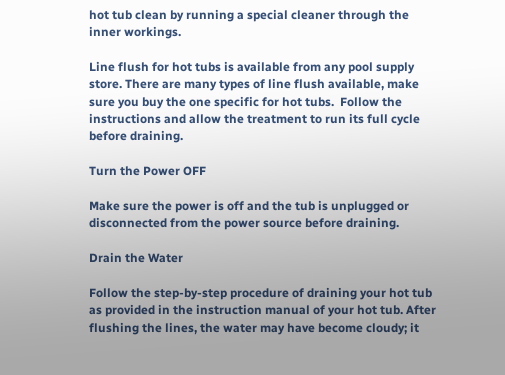hot tub clean by running a special cleaner through the inner workings.

Line flush for hot tubs is available from any pool supply store. There are many types of line flush available, make sure you buy the one specific for hot tubs.  Follow the instructions and allow the treatment to run its full cycle before draining.

Turn the Power OFF

Make sure the power is off and the tub is unplugged or disconnected from the power source before draining.

Drain the Water

Follow the step-by-step procedure of draining your hot tub as provided in the instruction manual of your hot tub. After flushing the lines, the water may have become cloudy; it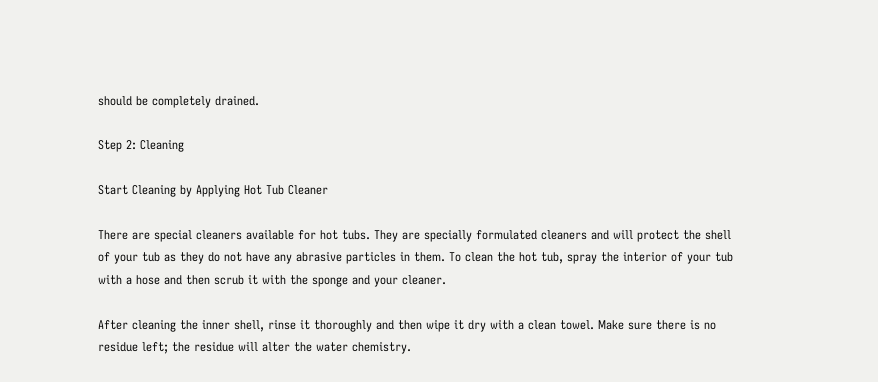should be completely drained.

Step 2: Cleaning

Start Cleaning by Applying Hot Tub Cleaner

There are special cleaners available for hot tubs. They are specially formulated cleaners and will protect the shell of your tub as they do not have any abrasive particles in them. To clean the hot tub, spray the interior of your tub with a hose and then scrub it with the sponge and your cleaner.

After cleaning the inner shell, rinse it thoroughly and then wipe it dry with a clean towel. Make sure there is no residue left; the residue will alter the water chemistry.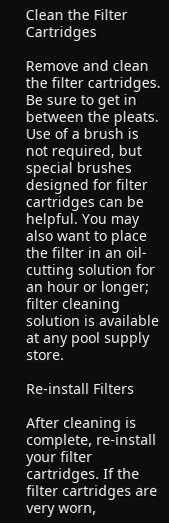Clean the Filter Cartridges

Remove and clean the filter cartridges.  Be sure to get in between the pleats.  Use of a brush is not required, but special brushes designed for filter cartridges can be helpful. You may also want to place the filter in an oil-cutting solution for an hour or longer; filter cleaning solution is available at any pool supply store.

Re-install Filters

After cleaning is complete, re-install your filter cartridges. If the filter cartridges are very worn,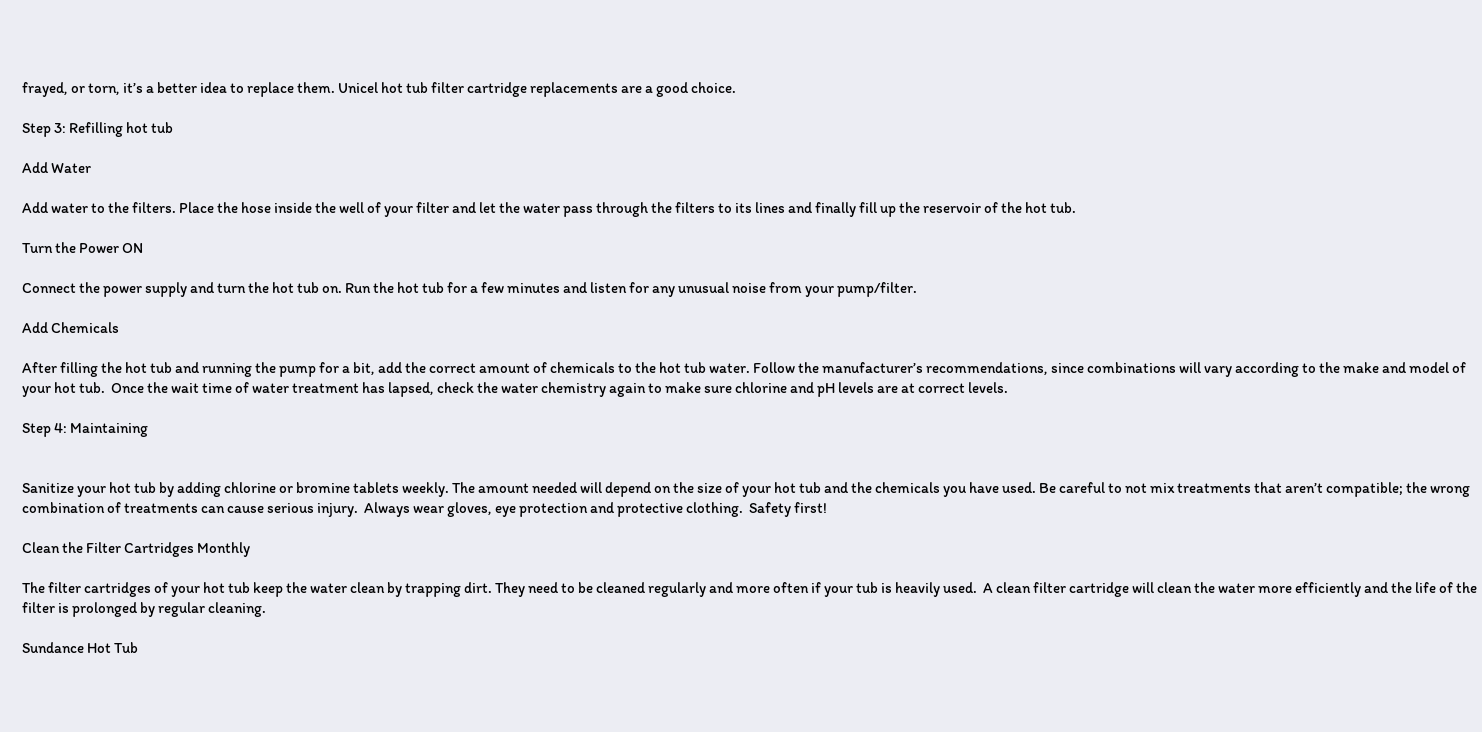frayed, or torn, it’s a better idea to replace them. Unicel hot tub filter cartridge replacements are a good choice.

Step 3: Refilling hot tub

Add Water

Add water to the filters. Place the hose inside the well of your filter and let the water pass through the filters to its lines and finally fill up the reservoir of the hot tub.

Turn the Power ON

Connect the power supply and turn the hot tub on. Run the hot tub for a few minutes and listen for any unusual noise from your pump/filter.

Add Chemicals

After filling the hot tub and running the pump for a bit, add the correct amount of chemicals to the hot tub water. Follow the manufacturer’s recommendations, since combinations will vary according to the make and model of your hot tub.  Once the wait time of water treatment has lapsed, check the water chemistry again to make sure chlorine and pH levels are at correct levels.

Step 4: Maintaining


Sanitize your hot tub by adding chlorine or bromine tablets weekly. The amount needed will depend on the size of your hot tub and the chemicals you have used. Be careful to not mix treatments that aren’t compatible; the wrong combination of treatments can cause serious injury.  Always wear gloves, eye protection and protective clothing.  Safety first!

Clean the Filter Cartridges Monthly

The filter cartridges of your hot tub keep the water clean by trapping dirt. They need to be cleaned regularly and more often if your tub is heavily used.  A clean filter cartridge will clean the water more efficiently and the life of the filter is prolonged by regular cleaning.

Sundance Hot Tub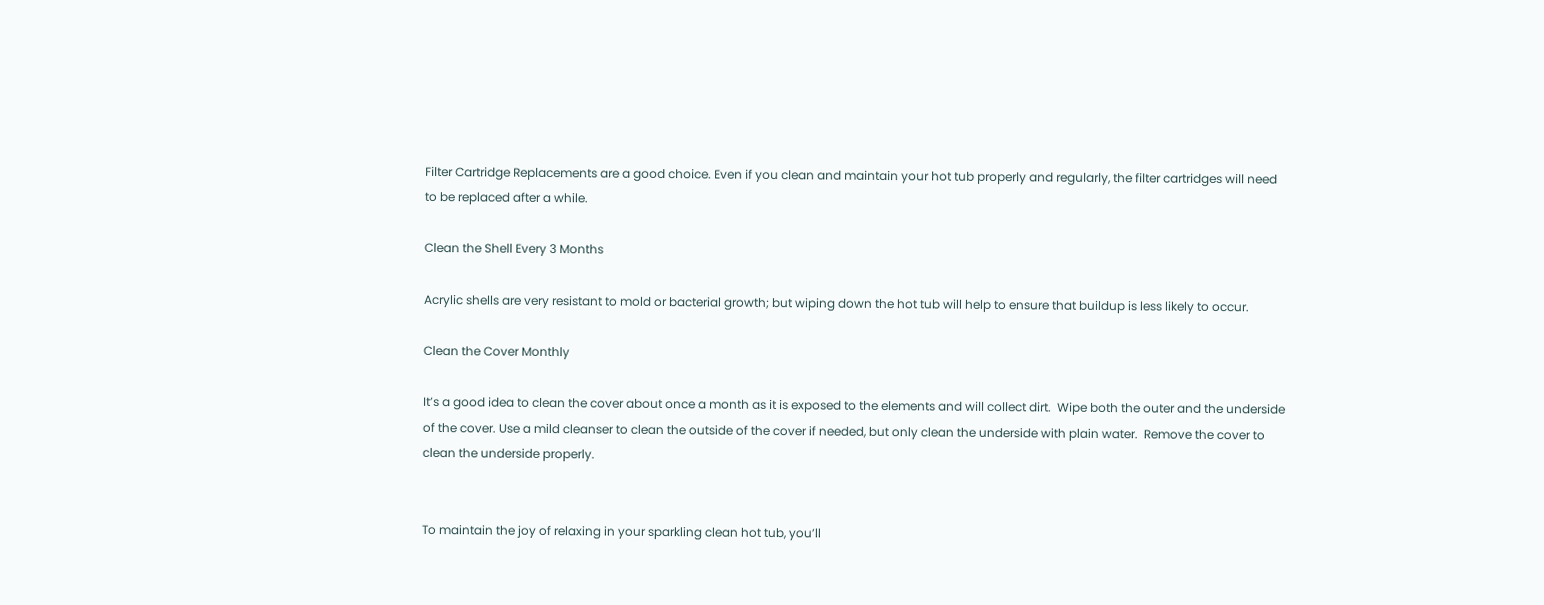Filter Cartridge Replacements are a good choice. Even if you clean and maintain your hot tub properly and regularly, the filter cartridges will need to be replaced after a while.

Clean the Shell Every 3 Months

Acrylic shells are very resistant to mold or bacterial growth; but wiping down the hot tub will help to ensure that buildup is less likely to occur.

Clean the Cover Monthly

It’s a good idea to clean the cover about once a month as it is exposed to the elements and will collect dirt.  Wipe both the outer and the underside of the cover. Use a mild cleanser to clean the outside of the cover if needed, but only clean the underside with plain water.  Remove the cover to clean the underside properly.


To maintain the joy of relaxing in your sparkling clean hot tub, you’ll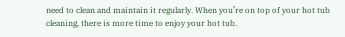need to clean and maintain it regularly. When you’re on top of your hot tub cleaning, there is more time to enjoy your hot tub.